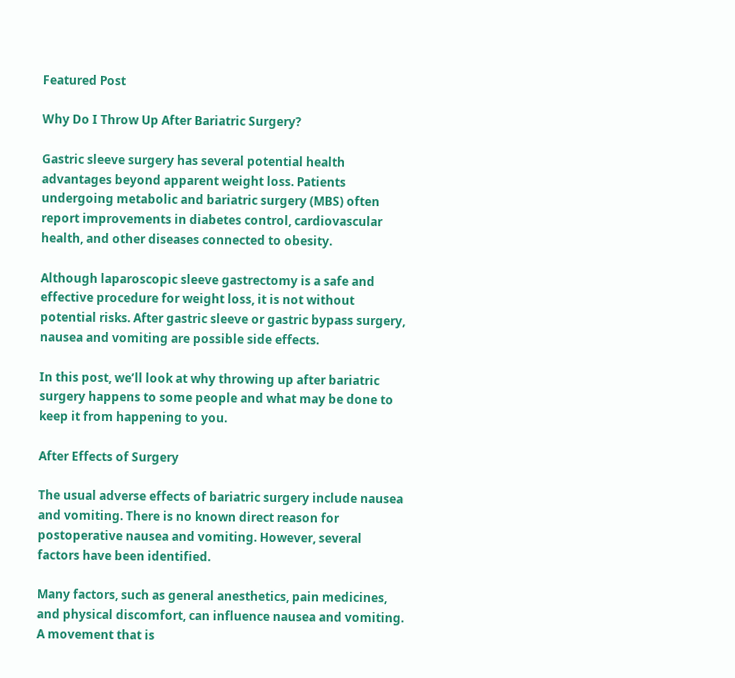Featured Post

Why Do I Throw Up After Bariatric Surgery?

Gastric sleeve surgery has several potential health advantages beyond apparent weight loss. Patients undergoing metabolic and bariatric surgery (MBS) often report improvements in diabetes control, cardiovascular health, and other diseases connected to obesity.

Although laparoscopic sleeve gastrectomy is a safe and effective procedure for weight loss, it is not without potential risks. After gastric sleeve or gastric bypass surgery, nausea and vomiting are possible side effects.

In this post, we’ll look at why throwing up after bariatric surgery happens to some people and what may be done to keep it from happening to you.

After Effects of Surgery

The usual adverse effects of bariatric surgery include nausea and vomiting. There is no known direct reason for postoperative nausea and vomiting. However, several factors have been identified.

Many factors, such as general anesthetics, pain medicines, and physical discomfort, can influence nausea and vomiting. A movement that is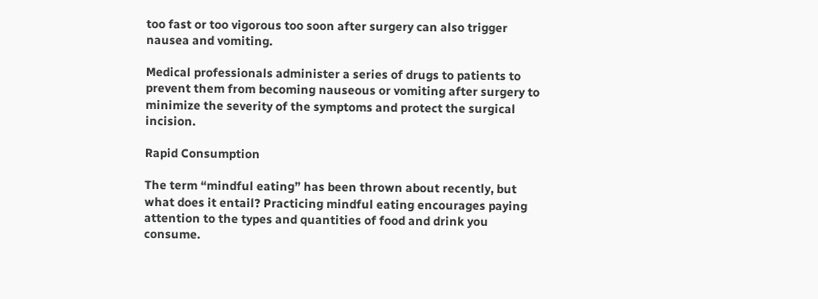too fast or too vigorous too soon after surgery can also trigger nausea and vomiting.

Medical professionals administer a series of drugs to patients to prevent them from becoming nauseous or vomiting after surgery to minimize the severity of the symptoms and protect the surgical incision.

Rapid Consumption

The term “mindful eating” has been thrown about recently, but what does it entail? Practicing mindful eating encourages paying attention to the types and quantities of food and drink you consume.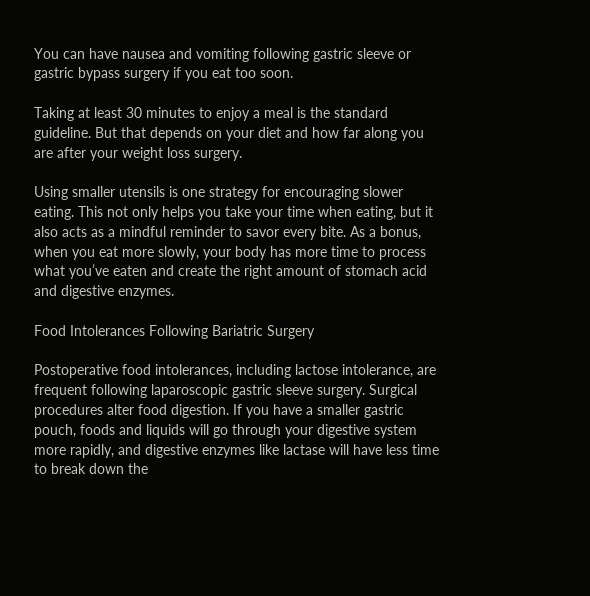You can have nausea and vomiting following gastric sleeve or gastric bypass surgery if you eat too soon.

Taking at least 30 minutes to enjoy a meal is the standard guideline. But that depends on your diet and how far along you are after your weight loss surgery.

Using smaller utensils is one strategy for encouraging slower eating. This not only helps you take your time when eating, but it also acts as a mindful reminder to savor every bite. As a bonus, when you eat more slowly, your body has more time to process what you’ve eaten and create the right amount of stomach acid and digestive enzymes.

Food Intolerances Following Bariatric Surgery

Postoperative food intolerances, including lactose intolerance, are frequent following laparoscopic gastric sleeve surgery. Surgical procedures alter food digestion. If you have a smaller gastric pouch, foods and liquids will go through your digestive system more rapidly, and digestive enzymes like lactase will have less time to break down the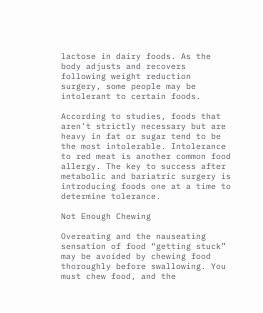lactose in dairy foods. As the body adjusts and recovers following weight reduction surgery, some people may be intolerant to certain foods.

According to studies, foods that aren’t strictly necessary but are heavy in fat or sugar tend to be the most intolerable. Intolerance to red meat is another common food allergy. The key to success after metabolic and bariatric surgery is introducing foods one at a time to determine tolerance.

Not Enough Chewing

Overeating and the nauseating sensation of food “getting stuck” may be avoided by chewing food thoroughly before swallowing. You must chew food, and the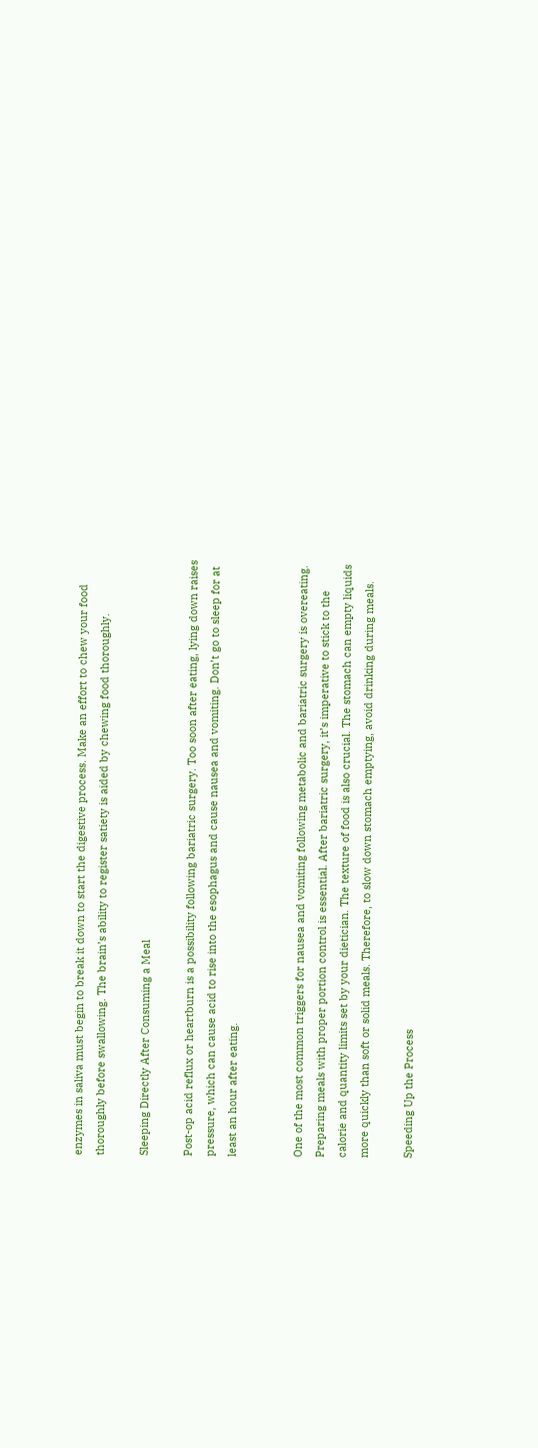enzymes in saliva must begin to break it down to start the digestive process. Make an effort to chew your food thoroughly before swallowing. The brain’s ability to register satiety is aided by chewing food thoroughly.

Sleeping Directly After Consuming a Meal

Post-op acid reflux or heartburn is a possibility following bariatric surgery. Too soon after eating, lying down raises pressure, which can cause acid to rise into the esophagus and cause nausea and vomiting. Don’t go to sleep for at least an hour after eating.


One of the most common triggers for nausea and vomiting following metabolic and bariatric surgery is overeating. Preparing meals with proper portion control is essential. After bariatric surgery, it’s imperative to stick to the calorie and quantity limits set by your dietician. The texture of food is also crucial. The stomach can empty liquids more quickly than soft or solid meals. Therefore, to slow down stomach emptying, avoid drinking during meals.

Speeding Up the Process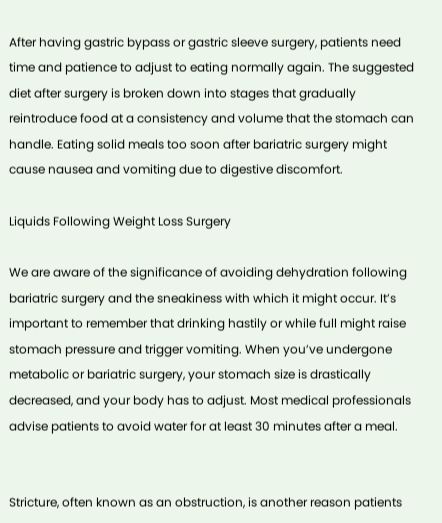After having gastric bypass or gastric sleeve surgery, patients need time and patience to adjust to eating normally again. The suggested diet after surgery is broken down into stages that gradually reintroduce food at a consistency and volume that the stomach can handle. Eating solid meals too soon after bariatric surgery might cause nausea and vomiting due to digestive discomfort.

Liquids Following Weight Loss Surgery

We are aware of the significance of avoiding dehydration following bariatric surgery and the sneakiness with which it might occur. It’s important to remember that drinking hastily or while full might raise stomach pressure and trigger vomiting. When you’ve undergone metabolic or bariatric surgery, your stomach size is drastically decreased, and your body has to adjust. Most medical professionals advise patients to avoid water for at least 30 minutes after a meal.


Stricture, often known as an obstruction, is another reason patients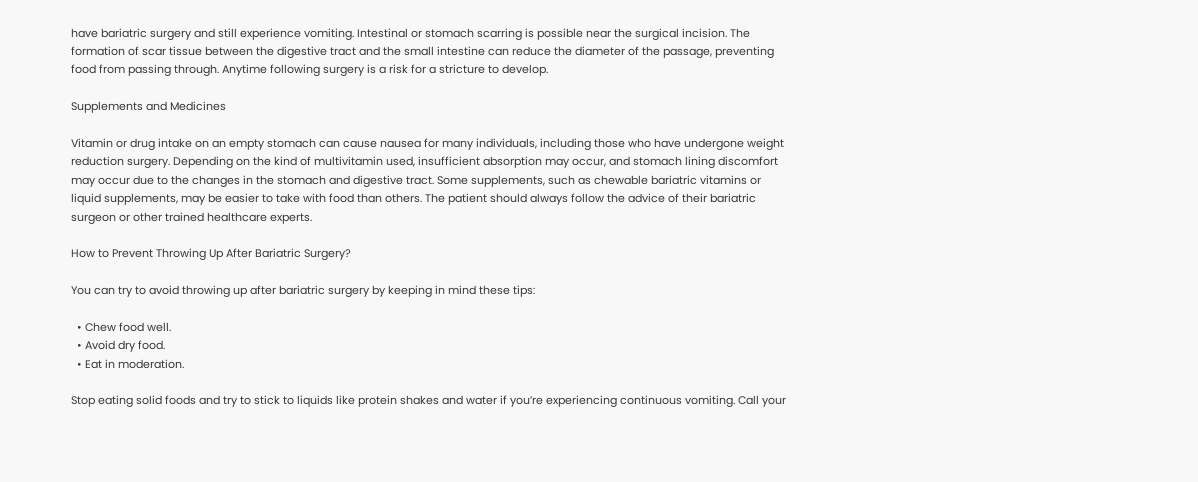have bariatric surgery and still experience vomiting. Intestinal or stomach scarring is possible near the surgical incision. The formation of scar tissue between the digestive tract and the small intestine can reduce the diameter of the passage, preventing food from passing through. Anytime following surgery is a risk for a stricture to develop.

Supplements and Medicines

Vitamin or drug intake on an empty stomach can cause nausea for many individuals, including those who have undergone weight reduction surgery. Depending on the kind of multivitamin used, insufficient absorption may occur, and stomach lining discomfort may occur due to the changes in the stomach and digestive tract. Some supplements, such as chewable bariatric vitamins or liquid supplements, may be easier to take with food than others. The patient should always follow the advice of their bariatric surgeon or other trained healthcare experts.

How to Prevent Throwing Up After Bariatric Surgery?

You can try to avoid throwing up after bariatric surgery by keeping in mind these tips:

  • Chew food well.
  • Avoid dry food.
  • Eat in moderation.

Stop eating solid foods and try to stick to liquids like protein shakes and water if you’re experiencing continuous vomiting. Call your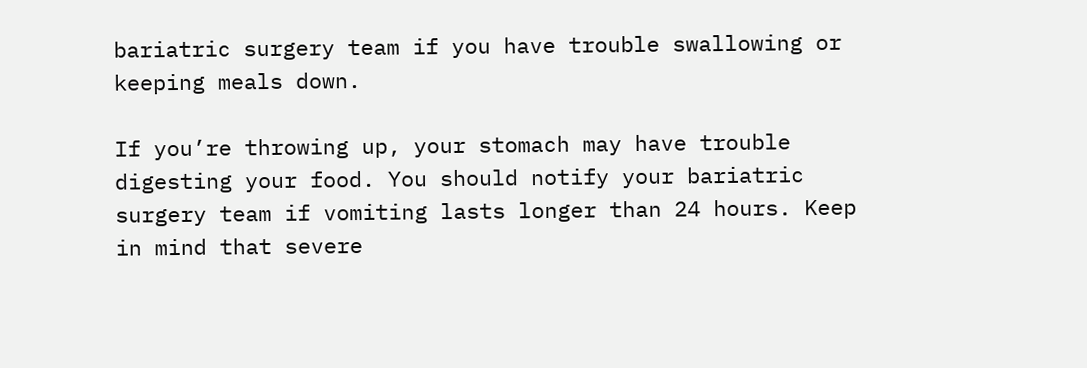bariatric surgery team if you have trouble swallowing or keeping meals down.

If you’re throwing up, your stomach may have trouble digesting your food. You should notify your bariatric surgery team if vomiting lasts longer than 24 hours. Keep in mind that severe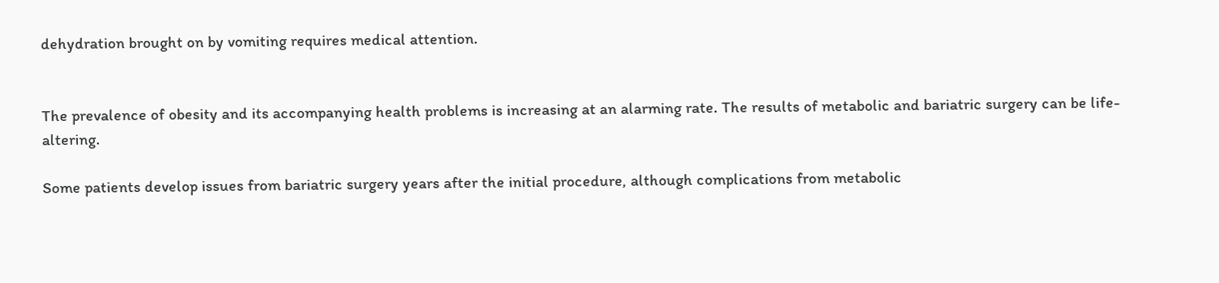dehydration brought on by vomiting requires medical attention.


The prevalence of obesity and its accompanying health problems is increasing at an alarming rate. The results of metabolic and bariatric surgery can be life-altering.

Some patients develop issues from bariatric surgery years after the initial procedure, although complications from metabolic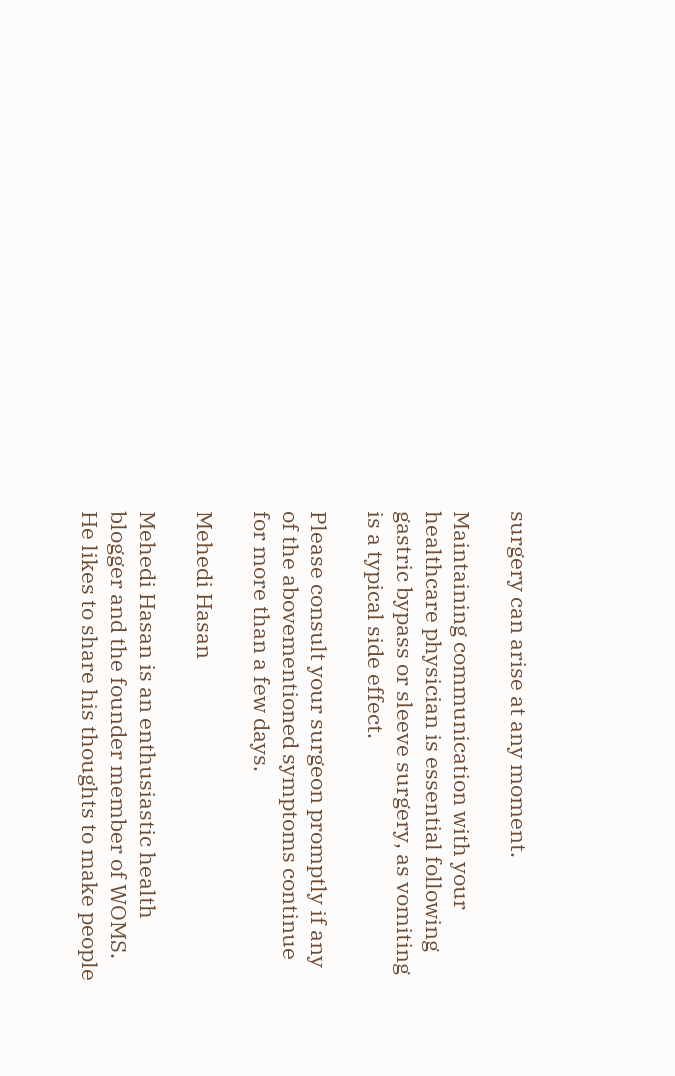surgery can arise at any moment.

Maintaining communication with your healthcare physician is essential following gastric bypass or sleeve surgery, as vomiting is a typical side effect.

Please consult your surgeon promptly if any of the abovementioned symptoms continue for more than a few days.

Mehedi Hasan

Mehedi Hasan is an enthusiastic health blogger and the founder member of WOMS. He likes to share his thoughts to make people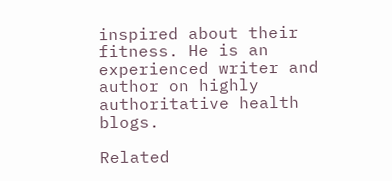inspired about their fitness. He is an experienced writer and author on highly authoritative health blogs.

Related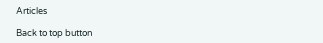Articles

Back to top button